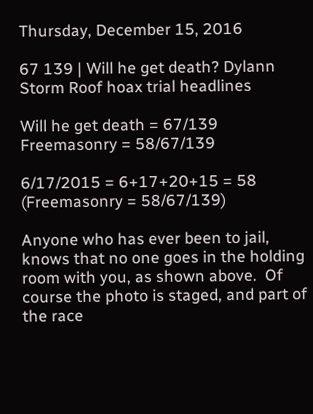Thursday, December 15, 2016

67 139 | Will he get death? Dylann Storm Roof hoax trial headlines

Will he get death = 67/139
Freemasonry = 58/67/139

6/17/2015 = 6+17+20+15 = 58 (Freemasonry = 58/67/139)

Anyone who has ever been to jail, knows that no one goes in the holding room with you, as shown above.  Of course the photo is staged, and part of the race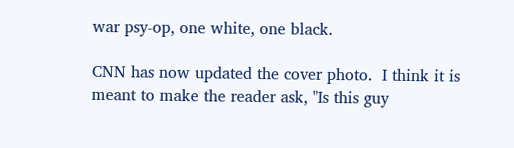war psy-op, one white, one black.

CNN has now updated the cover photo.  I think it is meant to make the reader ask, "Is this guy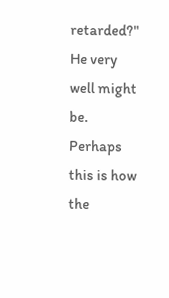retarded?"  He very well might be.  Perhaps this is how the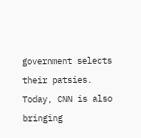government selects their patsies.  Today, CNN is also bringing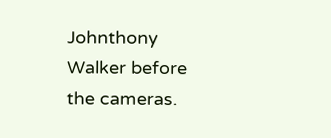Johnthony Walker before the cameras.